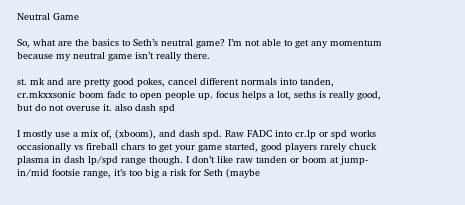Neutral Game

So, what are the basics to Seth’s neutral game? I’m not able to get any momentum because my neutral game isn’t really there.

st. mk and are pretty good pokes, cancel different normals into tanden, cr.mkxxsonic boom fadc to open people up. focus helps a lot, seths is really good, but do not overuse it. also dash spd

I mostly use a mix of, (xboom), and dash spd. Raw FADC into cr.lp or spd works occasionally vs fireball chars to get your game started, good players rarely chuck plasma in dash lp/spd range though. I don’t like raw tanden or boom at jump-in/mid footsie range, it’s too big a risk for Seth (maybe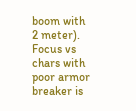boom with 2 meter). Focus vs chars with poor armor breaker is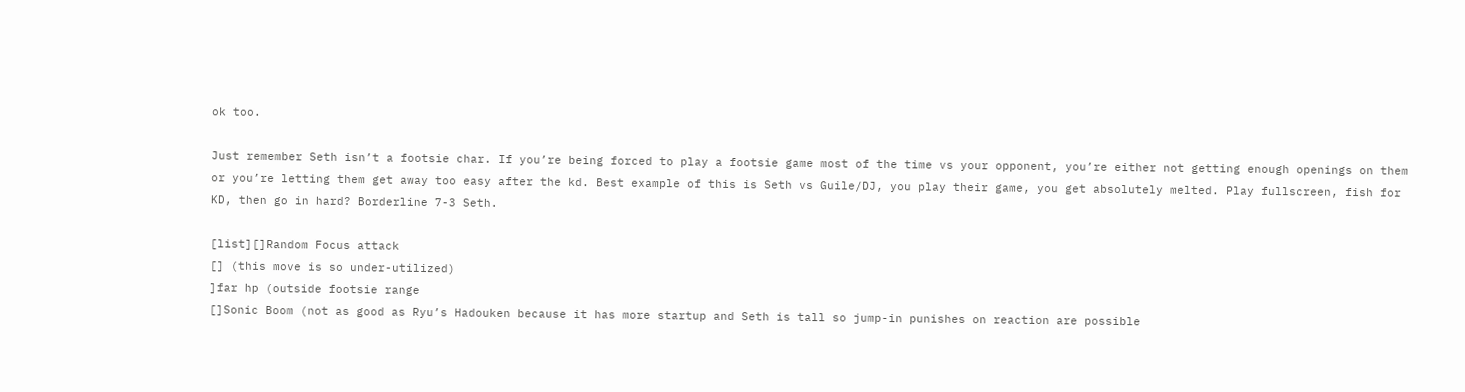ok too.

Just remember Seth isn’t a footsie char. If you’re being forced to play a footsie game most of the time vs your opponent, you’re either not getting enough openings on them or you’re letting them get away too easy after the kd. Best example of this is Seth vs Guile/DJ, you play their game, you get absolutely melted. Play fullscreen, fish for KD, then go in hard? Borderline 7-3 Seth.

[list][]Random Focus attack
[] (this move is so under-utilized)
]far hp (outside footsie range
[]Sonic Boom (not as good as Ryu’s Hadouken because it has more startup and Seth is tall so jump-in punishes on reaction are possible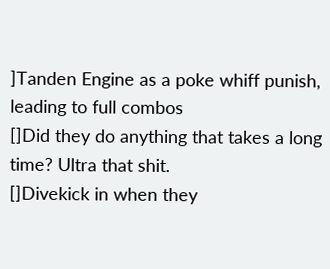]Tanden Engine as a poke whiff punish, leading to full combos
[]Did they do anything that takes a long time? Ultra that shit.
[]Divekick in when they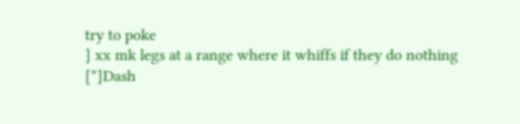try to poke
] xx mk legs at a range where it whiffs if they do nothing
[*]Dash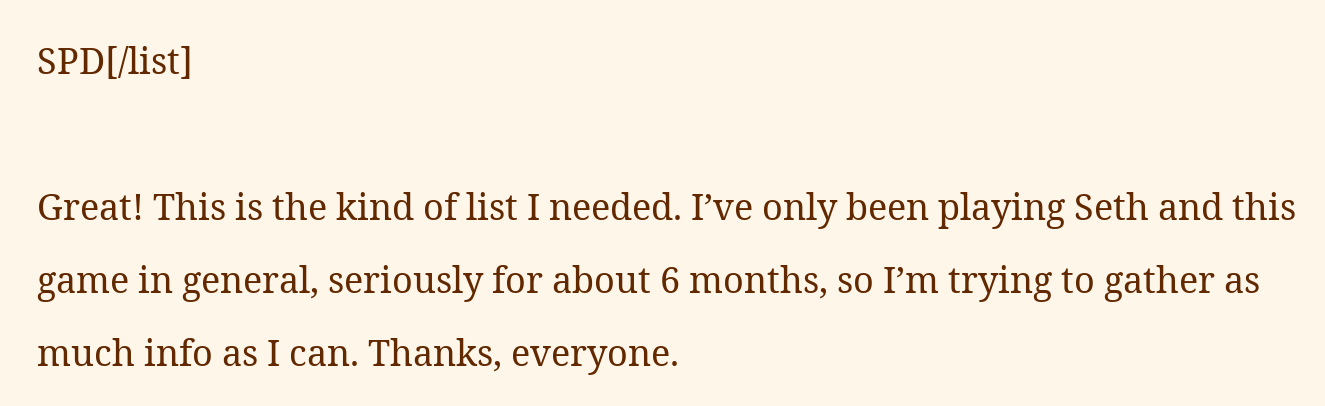SPD[/list]

Great! This is the kind of list I needed. I’ve only been playing Seth and this game in general, seriously for about 6 months, so I’m trying to gather as much info as I can. Thanks, everyone.